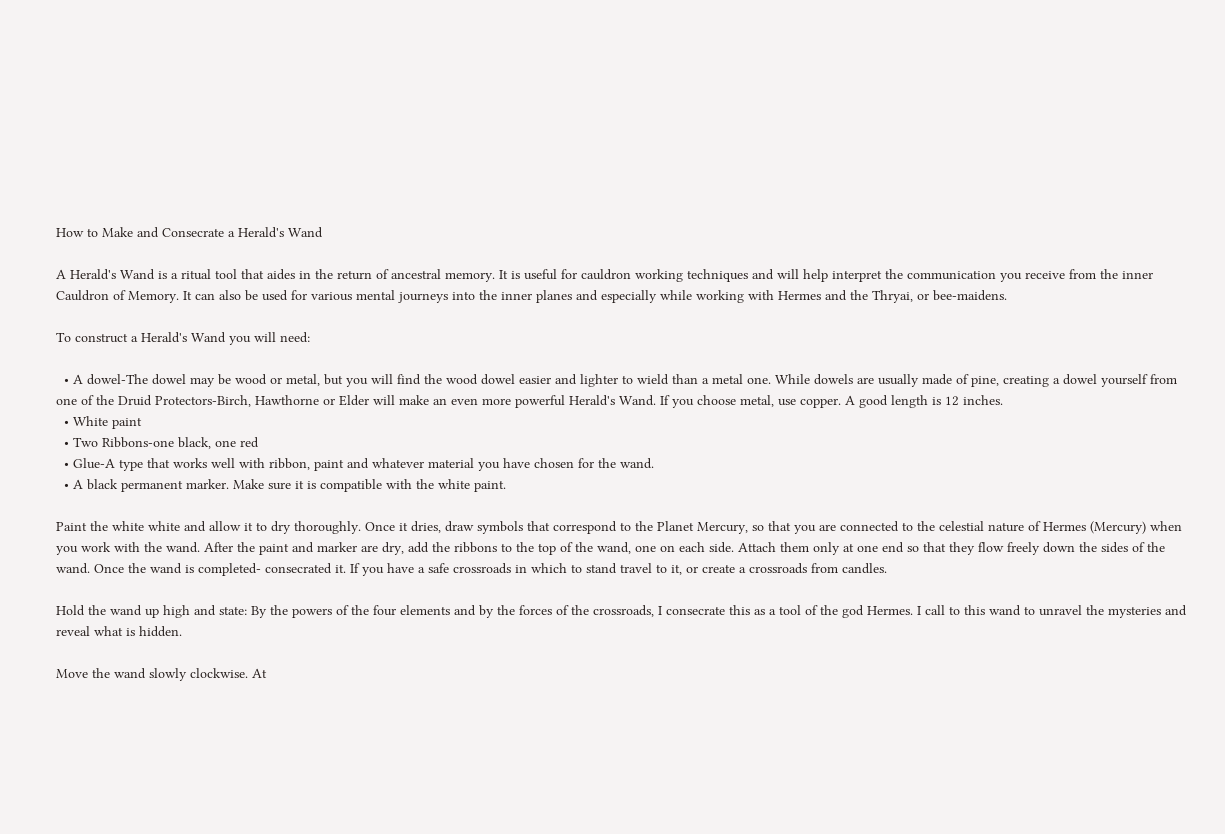How to Make and Consecrate a Herald's Wand

A Herald's Wand is a ritual tool that aides in the return of ancestral memory. It is useful for cauldron working techniques and will help interpret the communication you receive from the inner Cauldron of Memory. It can also be used for various mental journeys into the inner planes and especially while working with Hermes and the Thryai, or bee-maidens.

To construct a Herald's Wand you will need:

  • A dowel-The dowel may be wood or metal, but you will find the wood dowel easier and lighter to wield than a metal one. While dowels are usually made of pine, creating a dowel yourself from one of the Druid Protectors-Birch, Hawthorne or Elder will make an even more powerful Herald's Wand. If you choose metal, use copper. A good length is 12 inches.
  • White paint
  • Two Ribbons-one black, one red
  • Glue-A type that works well with ribbon, paint and whatever material you have chosen for the wand.
  • A black permanent marker. Make sure it is compatible with the white paint.

Paint the white white and allow it to dry thoroughly. Once it dries, draw symbols that correspond to the Planet Mercury, so that you are connected to the celestial nature of Hermes (Mercury) when you work with the wand. After the paint and marker are dry, add the ribbons to the top of the wand, one on each side. Attach them only at one end so that they flow freely down the sides of the wand. Once the wand is completed- consecrated it. If you have a safe crossroads in which to stand travel to it, or create a crossroads from candles.

Hold the wand up high and state: By the powers of the four elements and by the forces of the crossroads, I consecrate this as a tool of the god Hermes. I call to this wand to unravel the mysteries and reveal what is hidden.

Move the wand slowly clockwise. At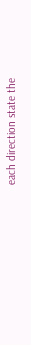each direction state the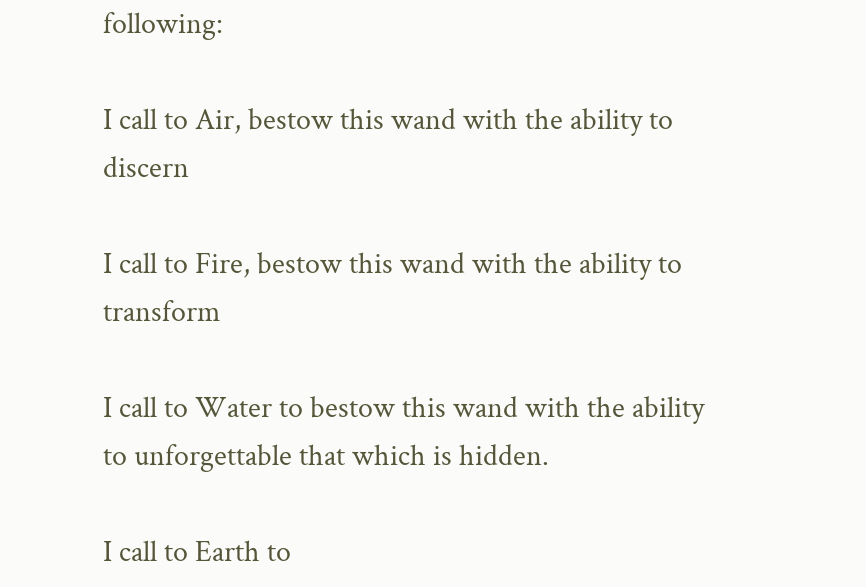following:

I call to Air, bestow this wand with the ability to discern

I call to Fire, bestow this wand with the ability to transform

I call to Water to bestow this wand with the ability to unforgettable that which is hidden.

I call to Earth to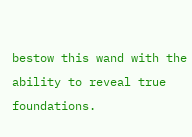bestow this wand with the ability to reveal true foundations.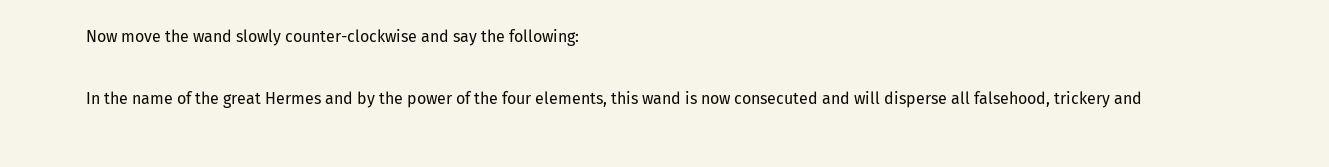Now move the wand slowly counter-clockwise and say the following:

In the name of the great Hermes and by the power of the four elements, this wand is now consecuted and will disperse all falsehood, trickery and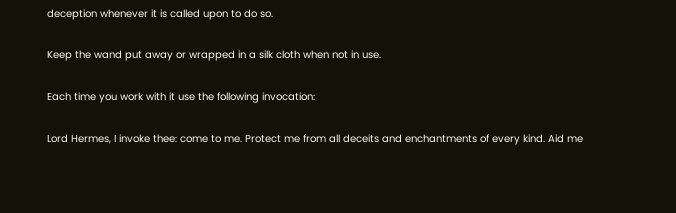deception whenever it is called upon to do so.

Keep the wand put away or wrapped in a silk cloth when not in use.

Each time you work with it use the following invocation:

Lord Hermes, I invoke thee: come to me. Protect me from all deceits and enchantments of every kind. Aid me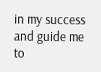in my success and guide me to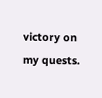victory on my quests.